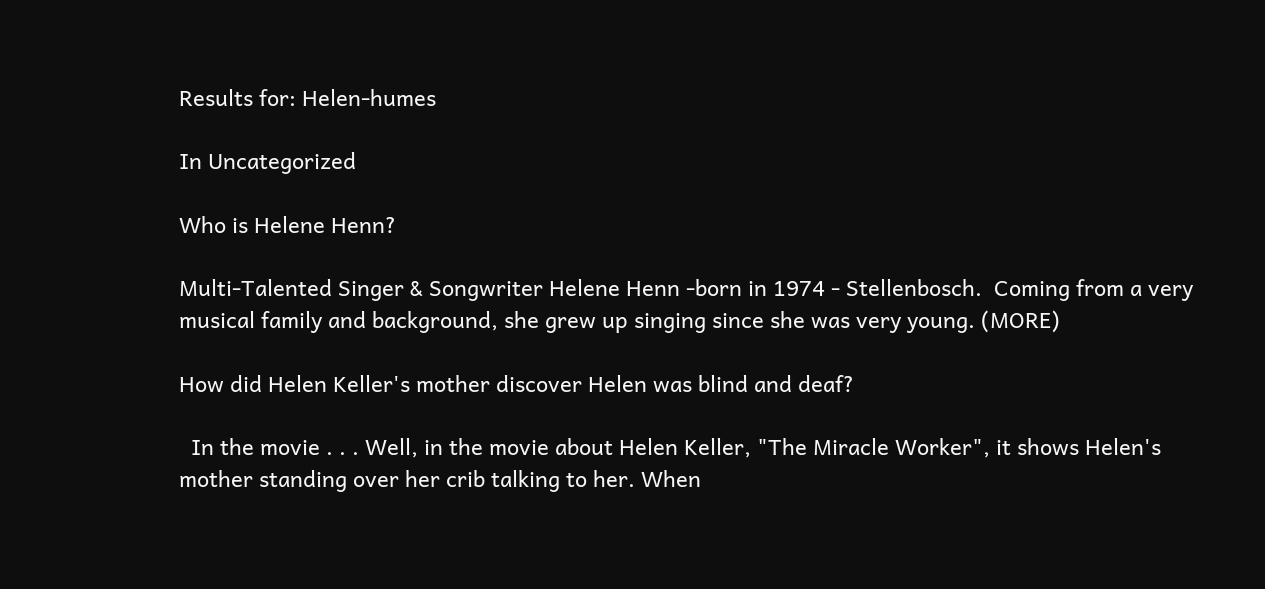Results for: Helen-humes

In Uncategorized

Who is Helene Henn?

Multi-Talented Singer & Songwriter Helene Henn -born in 1974 - Stellenbosch.  Coming from a very musical family and background, she grew up singing since she was very young. (MORE)

How did Helen Keller's mother discover Helen was blind and deaf?

  In the movie . . . Well, in the movie about Helen Keller, "The Miracle Worker", it shows Helen's mother standing over her crib talking to her. When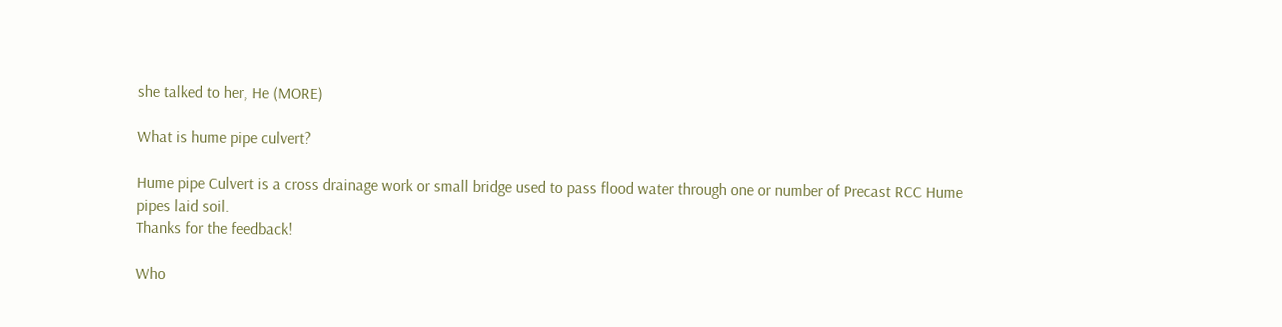she talked to her, He (MORE)

What is hume pipe culvert?

Hume pipe Culvert is a cross drainage work or small bridge used to pass flood water through one or number of Precast RCC Hume pipes laid soil.
Thanks for the feedback!

Who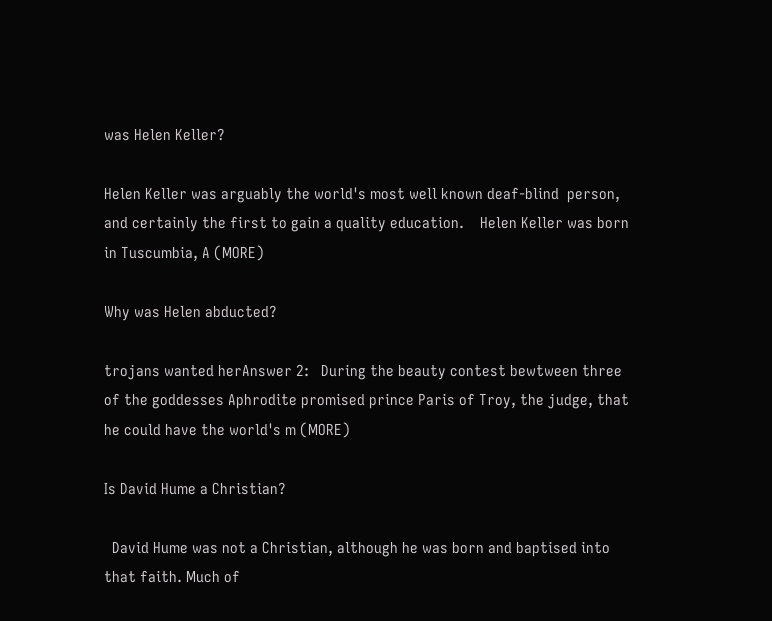was Helen Keller?

Helen Keller was arguably the world's most well known deaf-blind  person, and certainly the first to gain a quality education.    Helen Keller was born in Tuscumbia, A (MORE)

Why was Helen abducted?

trojans wanted herAnswer 2:   During the beauty contest bewtween three of the goddesses Aphrodite promised prince Paris of Troy, the judge, that he could have the world's m (MORE)

Is David Hume a Christian?

  David Hume was not a Christian, although he was born and baptised into that faith. Much of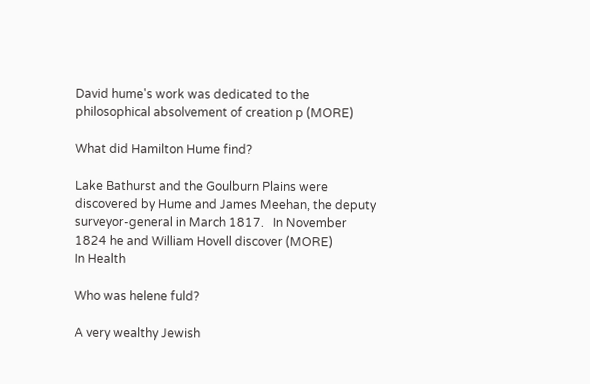David hume's work was dedicated to the philosophical absolvement of creation p (MORE)

What did Hamilton Hume find?

Lake Bathurst and the Goulburn Plains were discovered by Hume and James Meehan, the deputy surveyor-general in March 1817.   In November 1824 he and William Hovell discover (MORE)
In Health

Who was helene fuld?

A very wealthy Jewish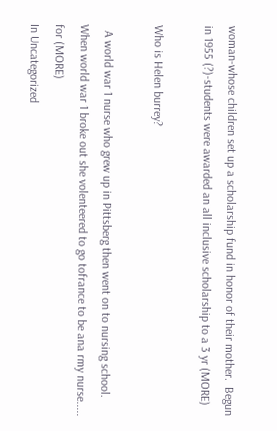woman-whose children set up a scholarship fund in honor of their mother.  Begun in 1955 (?)-students were awarded an all inclusive scholarship to a 3 yr (MORE)

Who is Helen burrey?

  A world war 1 nurse who grew up in Pittsberg then went on to nursing school. When world war 1 broke out she volenteered to go tofrance to be ana rmy nurse.....   for (MORE)
In Uncategorized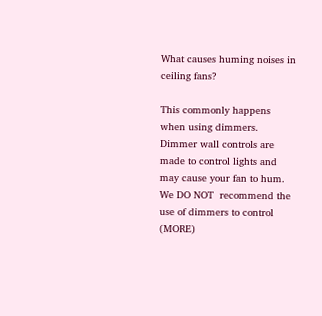What causes huming noises in ceiling fans?

This commonly happens when using dimmers. Dimmer wall controls are  made to control lights and may cause your fan to hum. We DO NOT  recommend the use of dimmers to control (MORE)